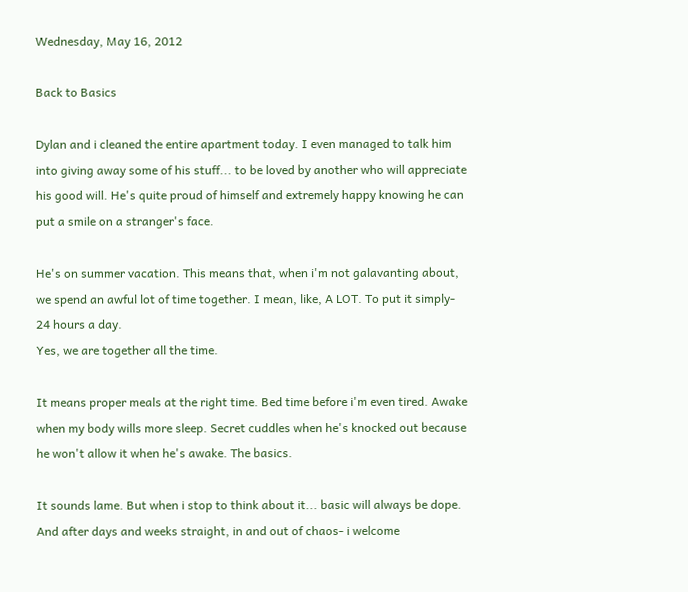Wednesday, May 16, 2012

Back to Basics

Dylan and i cleaned the entire apartment today. I even managed to talk him into giving away some of his stuff... to be loved by another who will appreciate his good will. He's quite proud of himself and extremely happy knowing he can put a smile on a stranger's face.

He's on summer vacation. This means that, when i'm not galavanting about, we spend an awful lot of time together. I mean, like, A LOT. To put it simply- 24 hours a day.
Yes, we are together all the time.

It means proper meals at the right time. Bed time before i'm even tired. Awake when my body wills more sleep. Secret cuddles when he's knocked out because he won't allow it when he's awake. The basics.

It sounds lame. But when i stop to think about it... basic will always be dope.
And after days and weeks straight, in and out of chaos- i welcome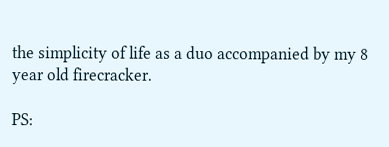the simplicity of life as a duo accompanied by my 8 year old firecracker.

PS: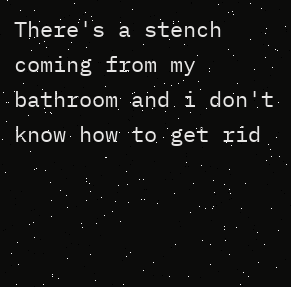There's a stench coming from my bathroom and i don't know how to get rid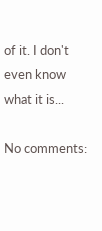of it. I don't even know what it is...

No comments: